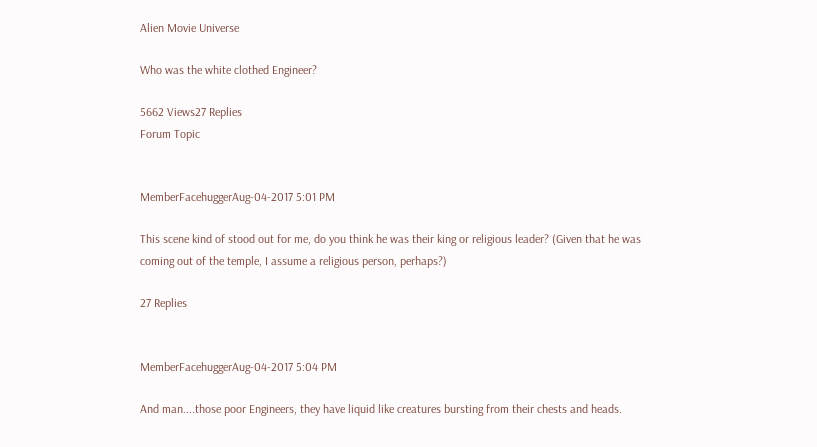Alien Movie Universe

Who was the white clothed Engineer?

5662 Views27 Replies
Forum Topic


MemberFacehuggerAug-04-2017 5:01 PM

This scene kind of stood out for me, do you think he was their king or religious leader? (Given that he was coming out of the temple, I assume a religious person, perhaps?)

27 Replies


MemberFacehuggerAug-04-2017 5:04 PM

And man....those poor Engineers, they have liquid like creatures bursting from their chests and heads.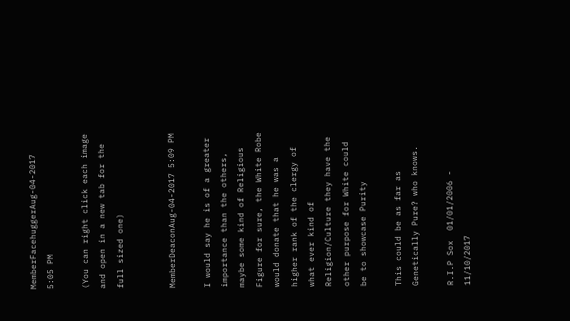MemberFacehuggerAug-04-2017 5:05 PM

(You can right click each image and open in a new tab for the full sized one)


MemberDeaconAug-04-2017 5:09 PM

I would say he is of a greater importance than the others, maybe some kind of Religious Figure for sure, the White Robe would donate that he was a higher rank of the clergy of what ever kind of Religion/Culture they have the other purpose for White could be to showcase Purity

This could be as far as Genetically Pure? who knows.

R.I.P Sox  01/01/2006 - 11/10/2017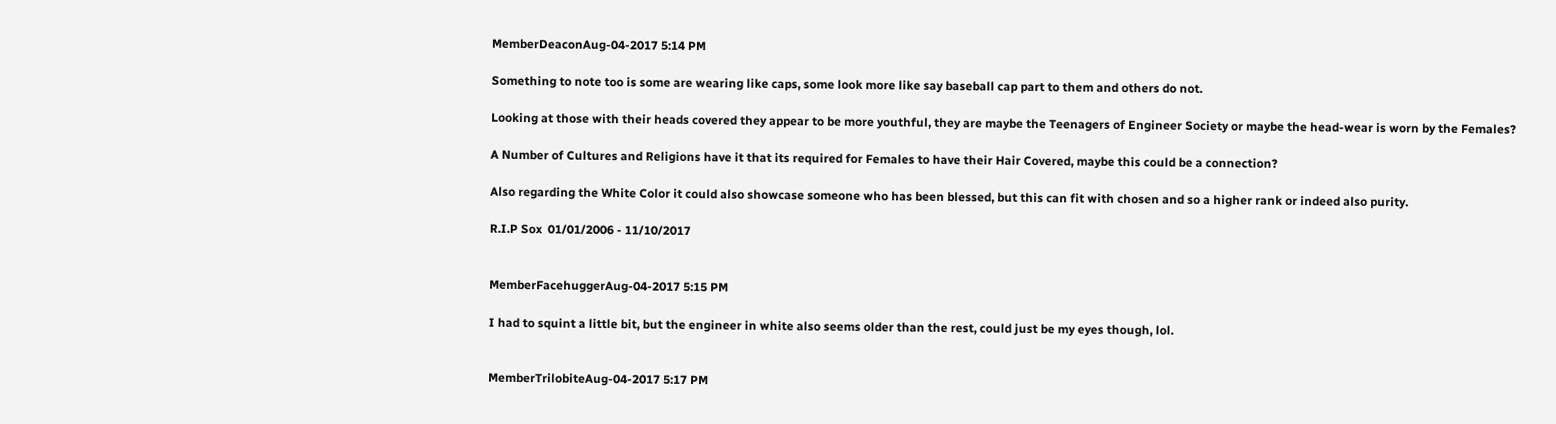MemberDeaconAug-04-2017 5:14 PM

Something to note too is some are wearing like caps, some look more like say baseball cap part to them and others do not.

Looking at those with their heads covered they appear to be more youthful, they are maybe the Teenagers of Engineer Society or maybe the head-wear is worn by the Females?

A Number of Cultures and Religions have it that its required for Females to have their Hair Covered, maybe this could be a connection?

Also regarding the White Color it could also showcase someone who has been blessed, but this can fit with chosen and so a higher rank or indeed also purity.

R.I.P Sox  01/01/2006 - 11/10/2017


MemberFacehuggerAug-04-2017 5:15 PM

I had to squint a little bit, but the engineer in white also seems older than the rest, could just be my eyes though, lol.


MemberTrilobiteAug-04-2017 5:17 PM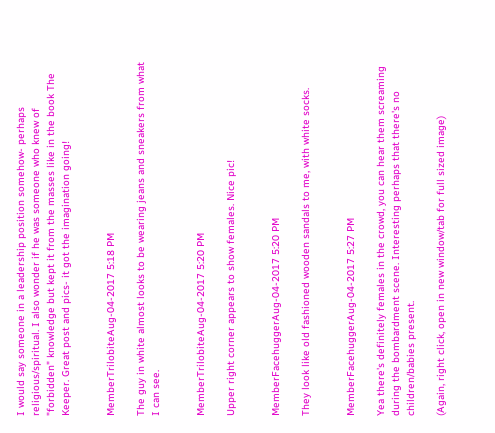I would say someone in a leadership position somehow- perhaps religious/spiritual. I also wonder if he was someone who knew of "forbidden" knowledge but kept it from the masses like in the book The Keeper. Great post and pics- it got the imagination going!


MemberTrilobiteAug-04-2017 5:18 PM

The guy in white almost looks to be wearing jeans and sneakers from what I can see.


MemberTrilobiteAug-04-2017 5:20 PM

Upper right corner appears to show females. Nice pic!


MemberFacehuggerAug-04-2017 5:20 PM

They look like old fashioned wooden sandals to me, with white socks.


MemberFacehuggerAug-04-2017 5:27 PM

Yea there's definitely females in the crowd, you can hear them screaming during the bombardment scene. Interesting perhaps that there's no children/babies present.

(Again, right click, open in new window/tab for full sized image)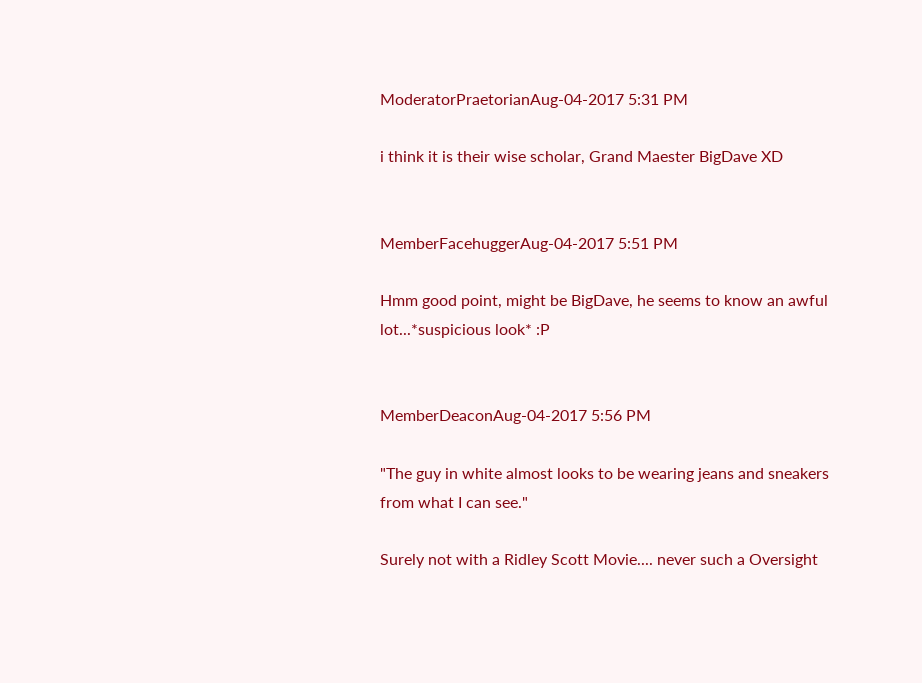ModeratorPraetorianAug-04-2017 5:31 PM

i think it is their wise scholar, Grand Maester BigDave XD


MemberFacehuggerAug-04-2017 5:51 PM

Hmm good point, might be BigDave, he seems to know an awful lot...*suspicious look* :P


MemberDeaconAug-04-2017 5:56 PM

"The guy in white almost looks to be wearing jeans and sneakers from what I can see."

Surely not with a Ridley Scott Movie.... never such a Oversight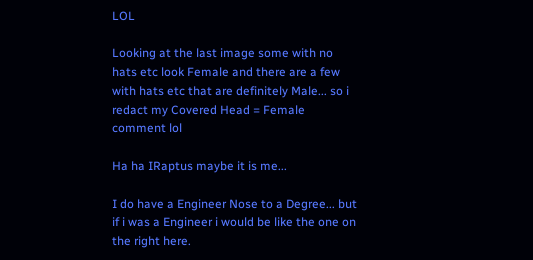LOL

Looking at the last image some with no hats etc look Female and there are a few with hats etc that are definitely Male... so i redact my Covered Head = Female comment lol

Ha ha IRaptus maybe it is me...

I do have a Engineer Nose to a Degree... but if i was a Engineer i would be like the one on the right here.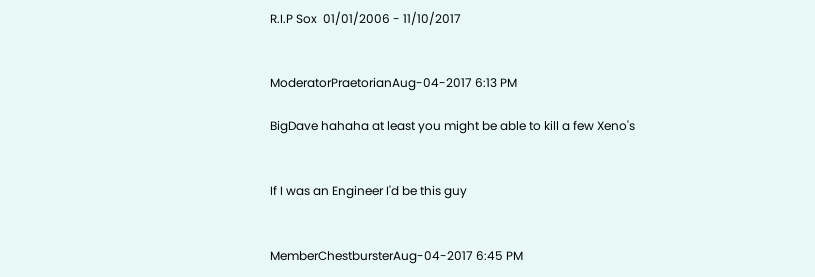R.I.P Sox  01/01/2006 - 11/10/2017


ModeratorPraetorianAug-04-2017 6:13 PM

BigDave hahaha at least you might be able to kill a few Xeno's


If I was an Engineer I'd be this guy


MemberChestbursterAug-04-2017 6:45 PM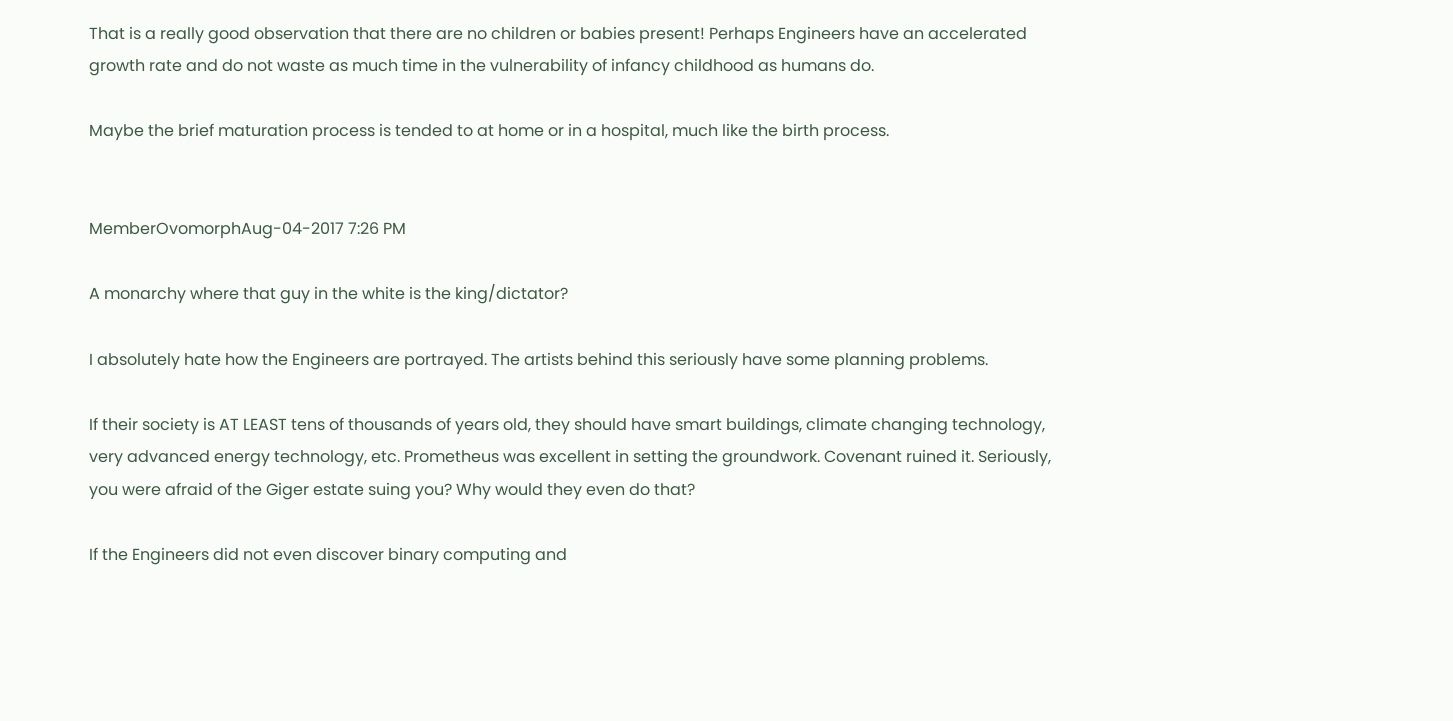That is a really good observation that there are no children or babies present! Perhaps Engineers have an accelerated growth rate and do not waste as much time in the vulnerability of infancy childhood as humans do.

Maybe the brief maturation process is tended to at home or in a hospital, much like the birth process.


MemberOvomorphAug-04-2017 7:26 PM

A monarchy where that guy in the white is the king/dictator?

I absolutely hate how the Engineers are portrayed. The artists behind this seriously have some planning problems.

If their society is AT LEAST tens of thousands of years old, they should have smart buildings, climate changing technology, very advanced energy technology, etc. Prometheus was excellent in setting the groundwork. Covenant ruined it. Seriously, you were afraid of the Giger estate suing you? Why would they even do that?

If the Engineers did not even discover binary computing and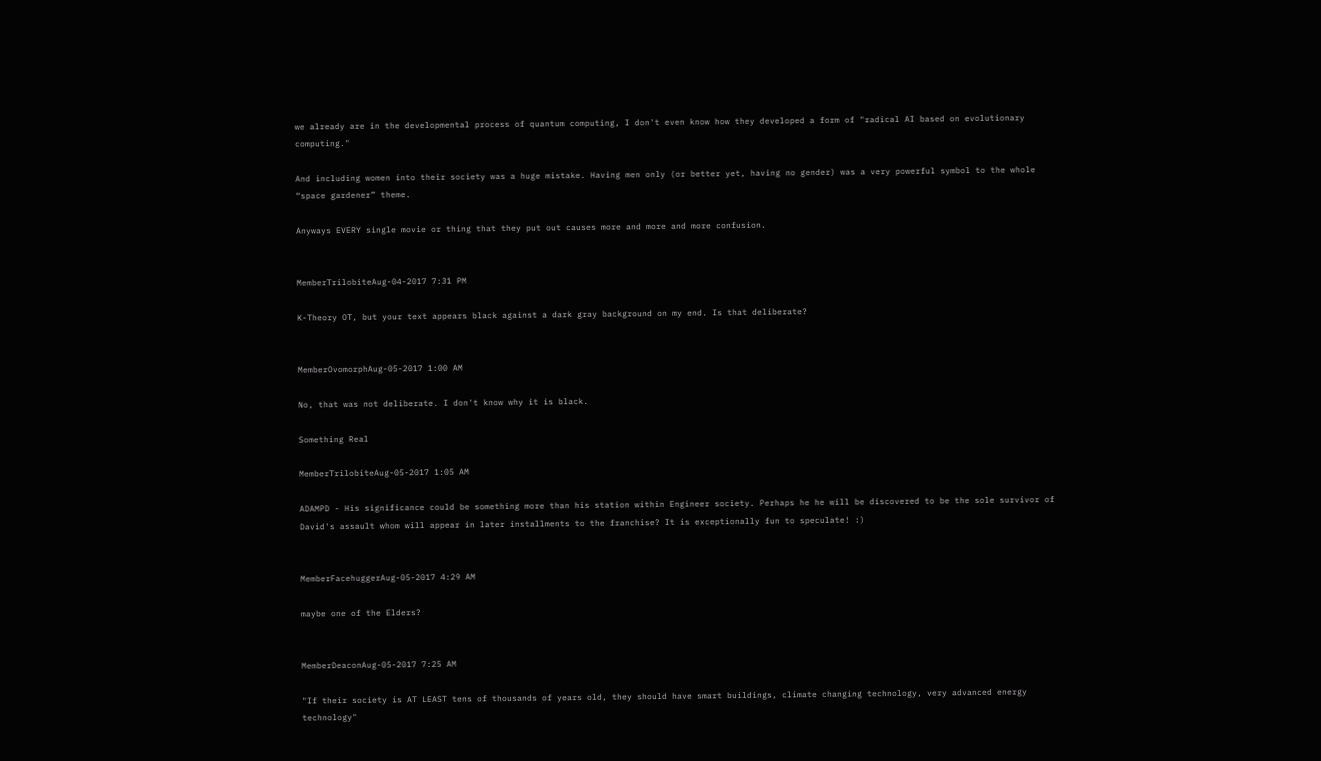we already are in the developmental process of quantum computing, I don't even know how they developed a form of "radical AI based on evolutionary computing."

And including women into their society was a huge mistake. Having men only (or better yet, having no gender) was a very powerful symbol to the whole “space gardener” theme.

Anyways EVERY single movie or thing that they put out causes more and more and more confusion.


MemberTrilobiteAug-04-2017 7:31 PM

K-Theory OT, but your text appears black against a dark gray background on my end. Is that deliberate?


MemberOvomorphAug-05-2017 1:00 AM

No, that was not deliberate. I don't know why it is black.

Something Real

MemberTrilobiteAug-05-2017 1:05 AM

ADAMPD - His significance could be something more than his station within Engineer society. Perhaps he he will be discovered to be the sole survivor of David's assault whom will appear in later installments to the franchise? It is exceptionally fun to speculate! :)


MemberFacehuggerAug-05-2017 4:29 AM

maybe one of the Elders?


MemberDeaconAug-05-2017 7:25 AM

"If their society is AT LEAST tens of thousands of years old, they should have smart buildings, climate changing technology, very advanced energy technology"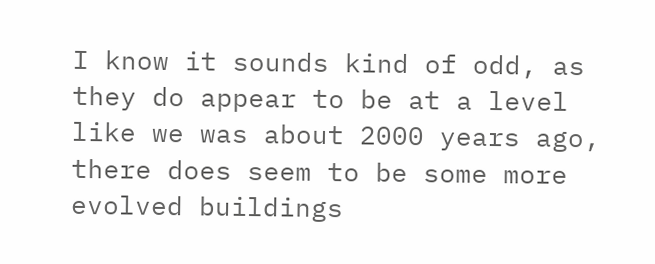I know it sounds kind of odd, as they do appear to be at a level like we was about 2000 years ago, there does seem to be some more evolved buildings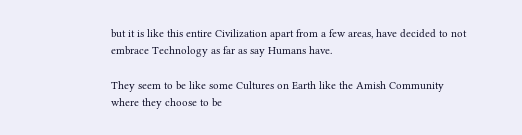but it is like this entire Civilization apart from a few areas, have decided to not embrace Technology as far as say Humans have.

They seem to be like some Cultures on Earth like the Amish Community where they choose to be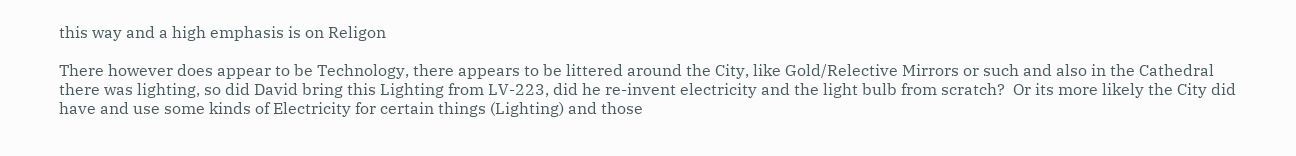this way and a high emphasis is on Religon

There however does appear to be Technology, there appears to be littered around the City, like Gold/Relective Mirrors or such and also in the Cathedral there was lighting, so did David bring this Lighting from LV-223, did he re-invent electricity and the light bulb from scratch?  Or its more likely the City did have and use some kinds of Electricity for certain things (Lighting) and those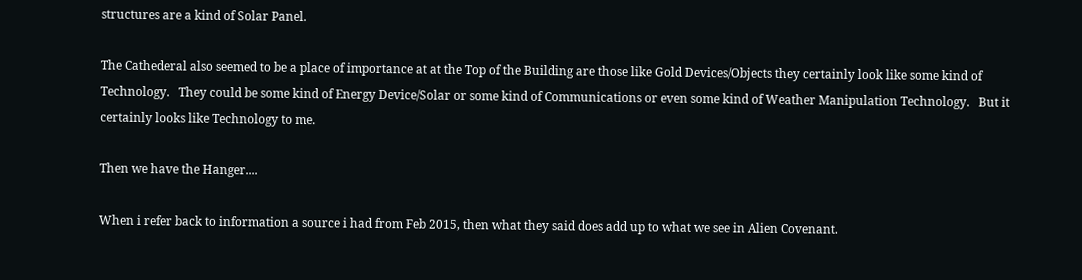structures are a kind of Solar Panel.

The Cathederal also seemed to be a place of importance at at the Top of the Building are those like Gold Devices/Objects they certainly look like some kind of Technology.   They could be some kind of Energy Device/Solar or some kind of Communications or even some kind of Weather Manipulation Technology.   But it certainly looks like Technology to me.

Then we have the Hanger....

When i refer back to information a source i had from Feb 2015, then what they said does add up to what we see in Alien Covenant.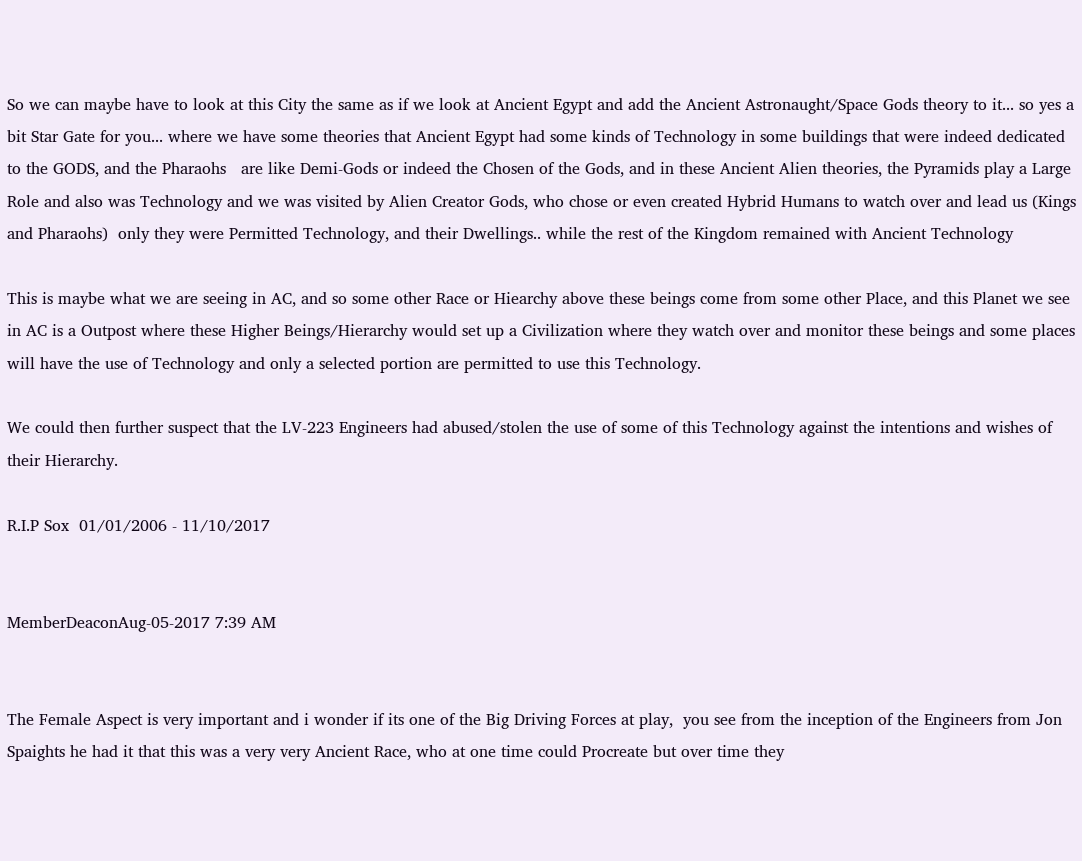So we can maybe have to look at this City the same as if we look at Ancient Egypt and add the Ancient Astronaught/Space Gods theory to it... so yes a bit Star Gate for you... where we have some theories that Ancient Egypt had some kinds of Technology in some buildings that were indeed dedicated to the GODS, and the Pharaohs   are like Demi-Gods or indeed the Chosen of the Gods, and in these Ancient Alien theories, the Pyramids play a Large Role and also was Technology and we was visited by Alien Creator Gods, who chose or even created Hybrid Humans to watch over and lead us (Kings and Pharaohs)  only they were Permitted Technology, and their Dwellings.. while the rest of the Kingdom remained with Ancient Technology

This is maybe what we are seeing in AC, and so some other Race or Hiearchy above these beings come from some other Place, and this Planet we see in AC is a Outpost where these Higher Beings/Hierarchy would set up a Civilization where they watch over and monitor these beings and some places will have the use of Technology and only a selected portion are permitted to use this Technology.

We could then further suspect that the LV-223 Engineers had abused/stolen the use of some of this Technology against the intentions and wishes of their Hierarchy.

R.I.P Sox  01/01/2006 - 11/10/2017


MemberDeaconAug-05-2017 7:39 AM


The Female Aspect is very important and i wonder if its one of the Big Driving Forces at play,  you see from the inception of the Engineers from Jon Spaights he had it that this was a very very Ancient Race, who at one time could Procreate but over time they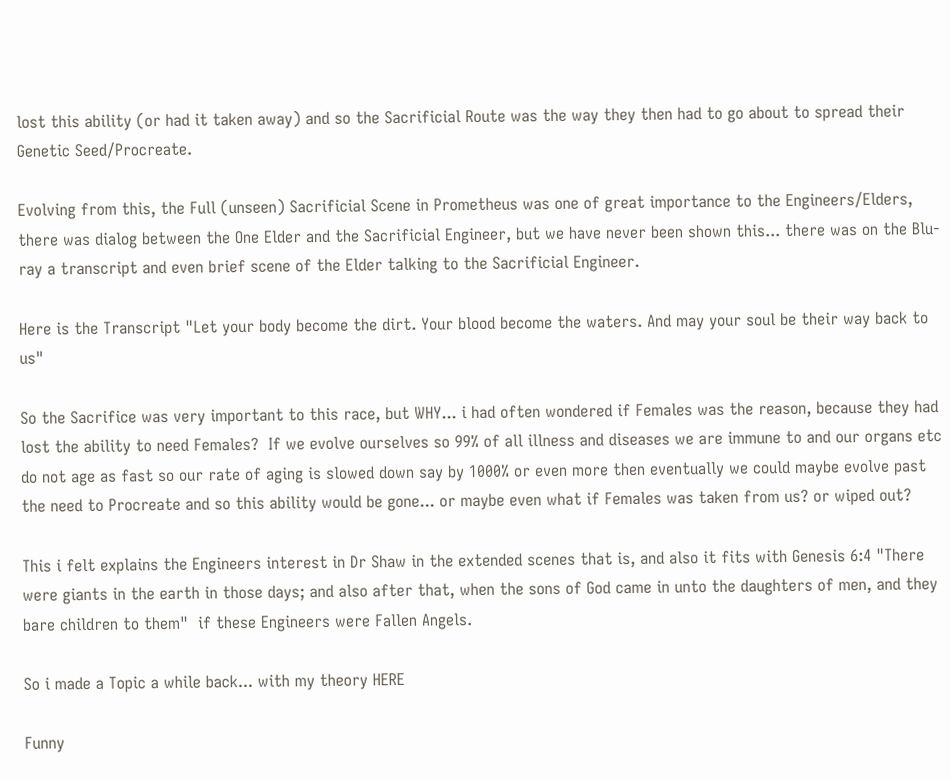lost this ability (or had it taken away) and so the Sacrificial Route was the way they then had to go about to spread their Genetic Seed/Procreate.

Evolving from this, the Full (unseen) Sacrificial Scene in Prometheus was one of great importance to the Engineers/Elders, there was dialog between the One Elder and the Sacrificial Engineer, but we have never been shown this... there was on the Blu-ray a transcript and even brief scene of the Elder talking to the Sacrificial Engineer.

Here is the Transcript "Let your body become the dirt. Your blood become the waters. And may your soul be their way back to us"

So the Sacrifice was very important to this race, but WHY... i had often wondered if Females was the reason, because they had lost the ability to need Females?  If we evolve ourselves so 99% of all illness and diseases we are immune to and our organs etc do not age as fast so our rate of aging is slowed down say by 1000% or even more then eventually we could maybe evolve past the need to Procreate and so this ability would be gone... or maybe even what if Females was taken from us? or wiped out?

This i felt explains the Engineers interest in Dr Shaw in the extended scenes that is, and also it fits with Genesis 6:4 "There were giants in the earth in those days; and also after that, when the sons of God came in unto the daughters of men, and they bare children to them"  if these Engineers were Fallen Angels.

So i made a Topic a while back... with my theory HERE

Funny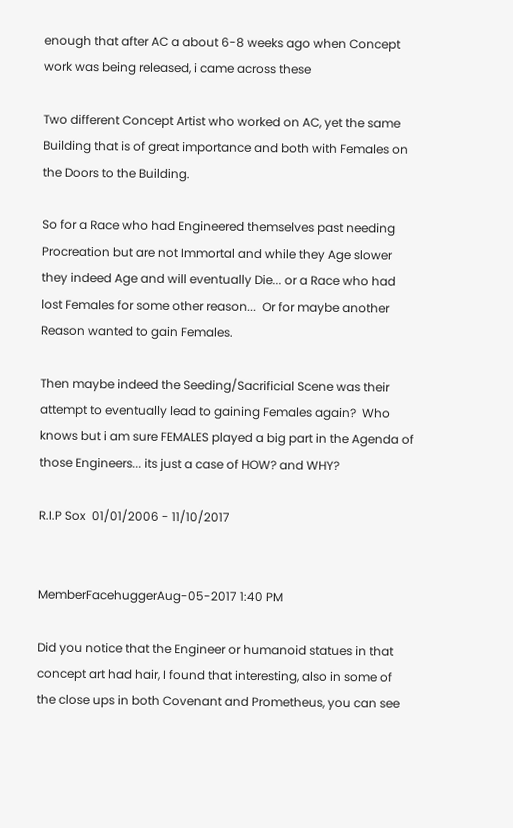enough that after AC a about 6-8 weeks ago when Concept work was being released, i came across these

Two different Concept Artist who worked on AC, yet the same Building that is of great importance and both with Females on the Doors to the Building.

So for a Race who had Engineered themselves past needing Procreation but are not Immortal and while they Age slower they indeed Age and will eventually Die... or a Race who had lost Females for some other reason...  Or for maybe another Reason wanted to gain Females.

Then maybe indeed the Seeding/Sacrificial Scene was their attempt to eventually lead to gaining Females again?  Who knows but i am sure FEMALES played a big part in the Agenda of those Engineers... its just a case of HOW? and WHY?

R.I.P Sox  01/01/2006 - 11/10/2017


MemberFacehuggerAug-05-2017 1:40 PM

Did you notice that the Engineer or humanoid statues in that concept art had hair, I found that interesting, also in some of the close ups in both Covenant and Prometheus, you can see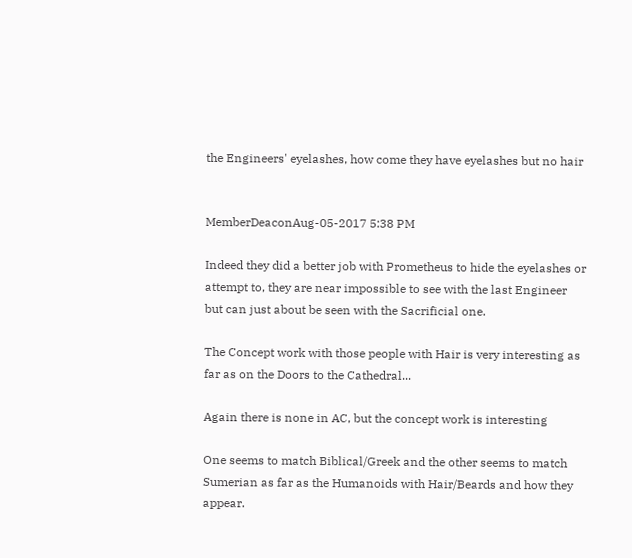the Engineers' eyelashes, how come they have eyelashes but no hair


MemberDeaconAug-05-2017 5:38 PM

Indeed they did a better job with Prometheus to hide the eyelashes or attempt to, they are near impossible to see with the last Engineer but can just about be seen with the Sacrificial one.

The Concept work with those people with Hair is very interesting as far as on the Doors to the Cathedral...

Again there is none in AC, but the concept work is interesting

One seems to match Biblical/Greek and the other seems to match Sumerian as far as the Humanoids with Hair/Beards and how they appear.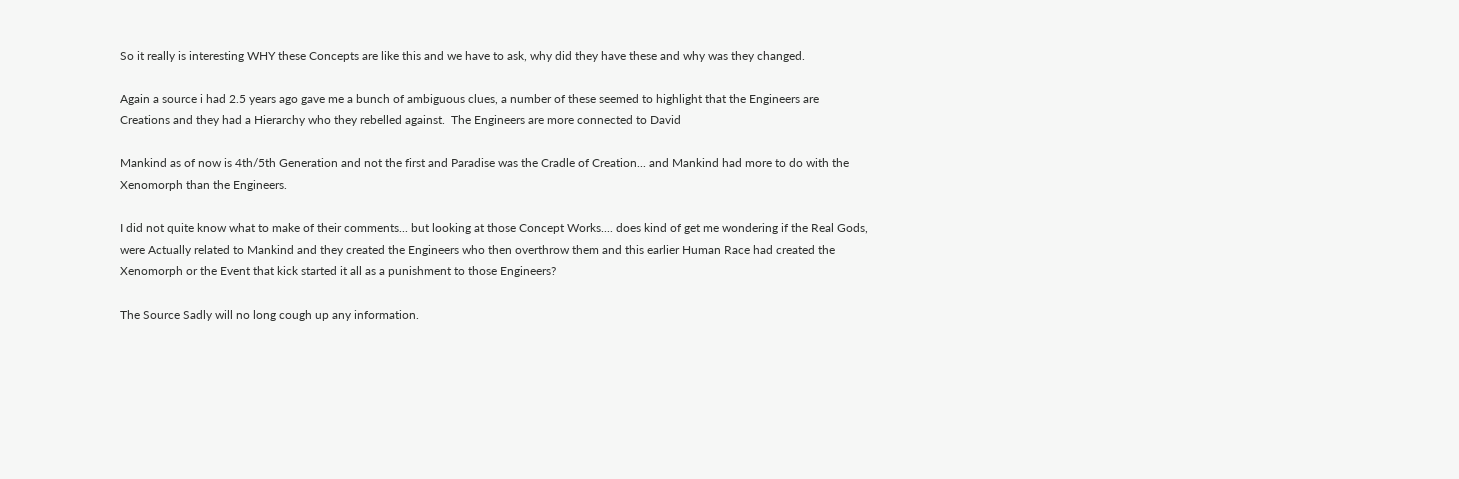So it really is interesting WHY these Concepts are like this and we have to ask, why did they have these and why was they changed.

Again a source i had 2.5 years ago gave me a bunch of ambiguous clues, a number of these seemed to highlight that the Engineers are Creations and they had a Hierarchy who they rebelled against.  The Engineers are more connected to David

Mankind as of now is 4th/5th Generation and not the first and Paradise was the Cradle of Creation... and Mankind had more to do with the Xenomorph than the Engineers.

I did not quite know what to make of their comments... but looking at those Concept Works.... does kind of get me wondering if the Real Gods, were Actually related to Mankind and they created the Engineers who then overthrow them and this earlier Human Race had created the Xenomorph or the Event that kick started it all as a punishment to those Engineers?

The Source Sadly will no long cough up any information.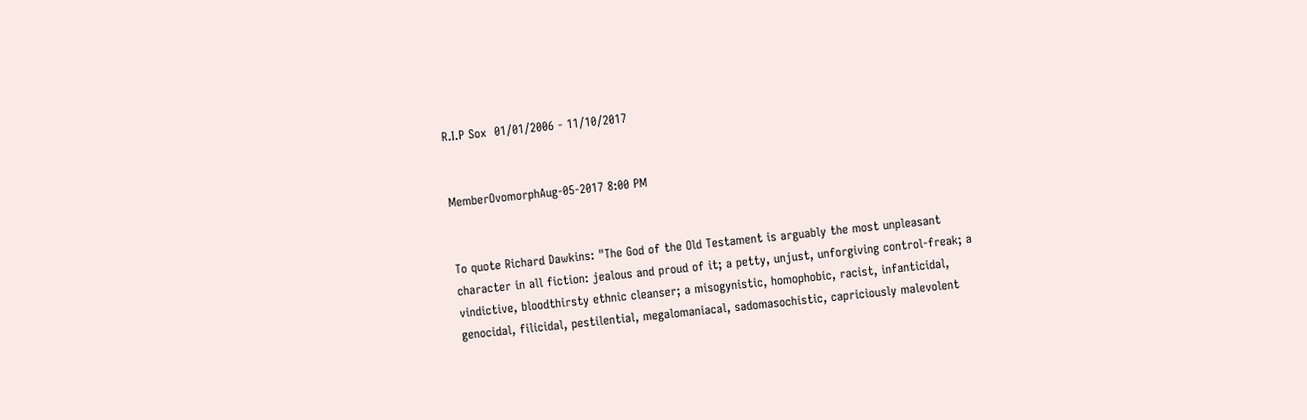R.I.P Sox  01/01/2006 - 11/10/2017


MemberOvomorphAug-05-2017 8:00 PM


To quote Richard Dawkins: "The God of the Old Testament is arguably the most unpleasant character in all fiction: jealous and proud of it; a petty, unjust, unforgiving control-freak; a vindictive, bloodthirsty ethnic cleanser; a misogynistic, homophobic, racist, infanticidal, genocidal, filicidal, pestilential, megalomaniacal, sadomasochistic, capriciously malevolent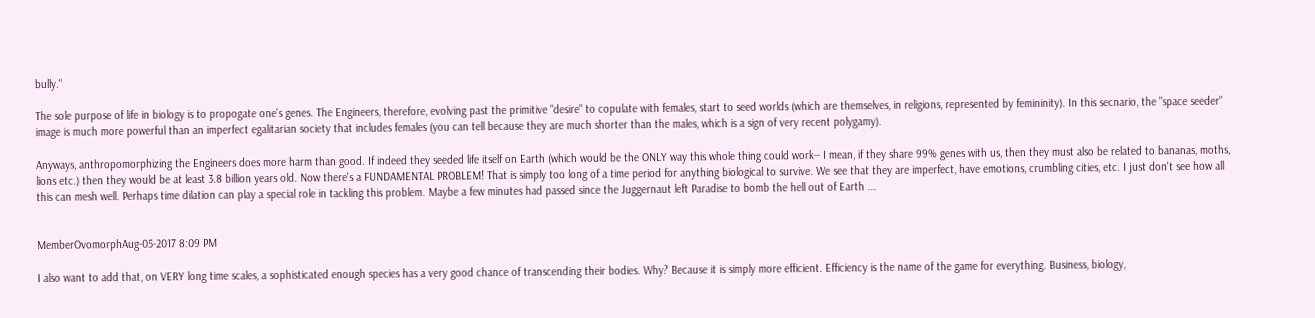bully."

The sole purpose of life in biology is to propogate one's genes. The Engineers, therefore, evolving past the primitive "desire" to copulate with females, start to seed worlds (which are themselves, in religions, represented by femininity). In this secnario, the "space seeder" image is much more powerful than an imperfect egalitarian society that includes females (you can tell because they are much shorter than the males, which is a sign of very recent polygamy).

Anyways, anthropomorphizing the Engineers does more harm than good. If indeed they seeded life itself on Earth (which would be the ONLY way this whole thing could work-- I mean, if they share 99% genes with us, then they must also be related to bananas, moths, lions etc.) then they would be at least 3.8 billion years old. Now there's a FUNDAMENTAL PROBLEM! That is simply too long of a time period for anything biological to survive. We see that they are imperfect, have emotions, crumbling cities, etc. I just don't see how all this can mesh well. Perhaps time dilation can play a special role in tackling this problem. Maybe a few minutes had passed since the Juggernaut left Paradise to bomb the hell out of Earth ...


MemberOvomorphAug-05-2017 8:09 PM

I also want to add that, on VERY long time scales, a sophisticated enough species has a very good chance of transcending their bodies. Why? Because it is simply more efficient. Efficiency is the name of the game for everything. Business, biology,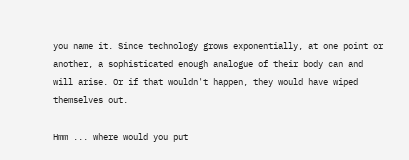you name it. Since technology grows exponentially, at one point or another, a sophisticated enough analogue of their body can and will arise. Or if that wouldn't happen, they would have wiped themselves out.

Hmm ... where would you put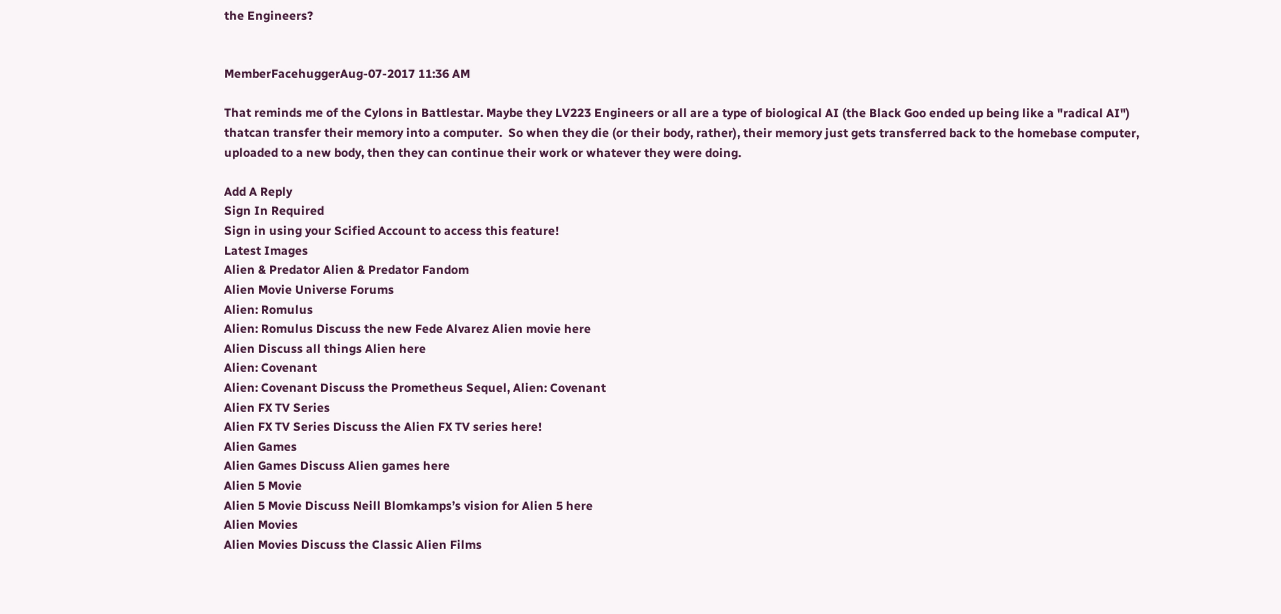the Engineers?


MemberFacehuggerAug-07-2017 11:36 AM

That reminds me of the Cylons in Battlestar. Maybe they LV223 Engineers or all are a type of biological AI (the Black Goo ended up being like a "radical AI") thatcan transfer their memory into a computer.  So when they die (or their body, rather), their memory just gets transferred back to the homebase computer, uploaded to a new body, then they can continue their work or whatever they were doing.

Add A Reply
Sign In Required
Sign in using your Scified Account to access this feature!
Latest Images
Alien & Predator Alien & Predator Fandom
Alien Movie Universe Forums
Alien: Romulus
Alien: Romulus Discuss the new Fede Alvarez Alien movie here
Alien Discuss all things Alien here
Alien: Covenant
Alien: Covenant Discuss the Prometheus Sequel, Alien: Covenant
Alien FX TV Series
Alien FX TV Series Discuss the Alien FX TV series here!
Alien Games
Alien Games Discuss Alien games here
Alien 5 Movie
Alien 5 Movie Discuss Neill Blomkamps’s vision for Alien 5 here
Alien Movies
Alien Movies Discuss the Classic Alien Films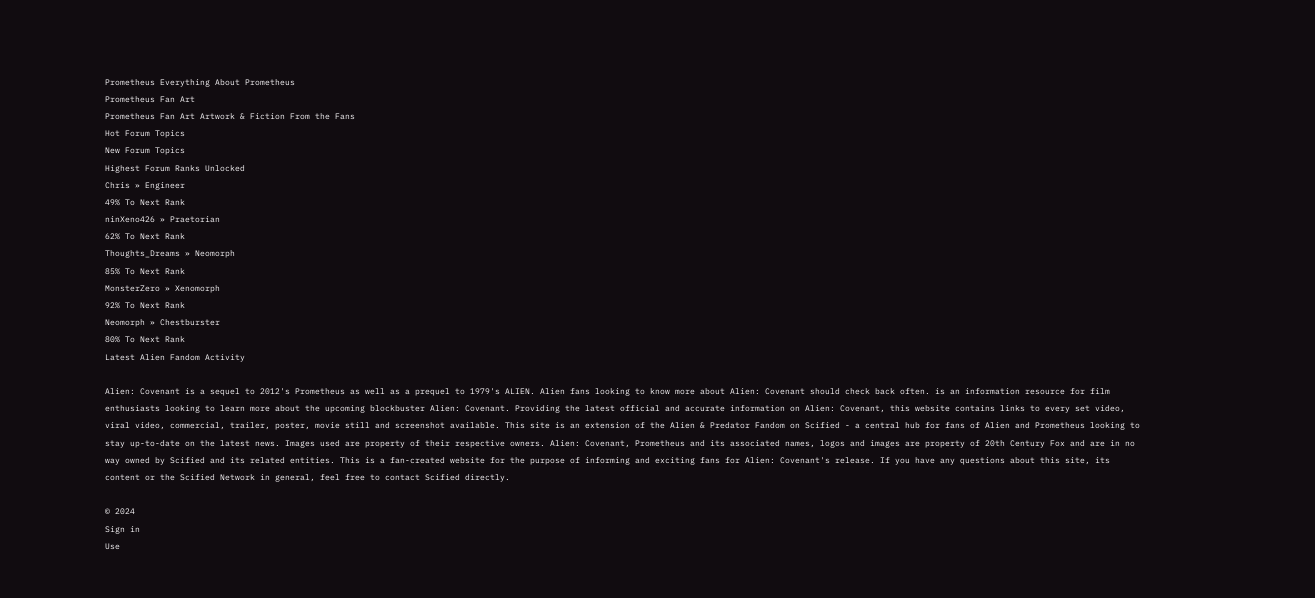Prometheus Everything About Prometheus
Prometheus Fan Art
Prometheus Fan Art Artwork & Fiction From the Fans
Hot Forum Topics
New Forum Topics
Highest Forum Ranks Unlocked
Chris » Engineer
49% To Next Rank
ninXeno426 » Praetorian
62% To Next Rank
Thoughts_Dreams » Neomorph
85% To Next Rank
MonsterZero » Xenomorph
92% To Next Rank
Neomorph » Chestburster
80% To Next Rank
Latest Alien Fandom Activity

Alien: Covenant is a sequel to 2012's Prometheus as well as a prequel to 1979's ALIEN. Alien fans looking to know more about Alien: Covenant should check back often. is an information resource for film enthusiasts looking to learn more about the upcoming blockbuster Alien: Covenant. Providing the latest official and accurate information on Alien: Covenant, this website contains links to every set video, viral video, commercial, trailer, poster, movie still and screenshot available. This site is an extension of the Alien & Predator Fandom on Scified - a central hub for fans of Alien and Prometheus looking to stay up-to-date on the latest news. Images used are property of their respective owners. Alien: Covenant, Prometheus and its associated names, logos and images are property of 20th Century Fox and are in no way owned by Scified and its related entities. This is a fan-created website for the purpose of informing and exciting fans for Alien: Covenant's release. If you have any questions about this site, its content or the Scified Network in general, feel free to contact Scified directly.

© 2024
Sign in
Use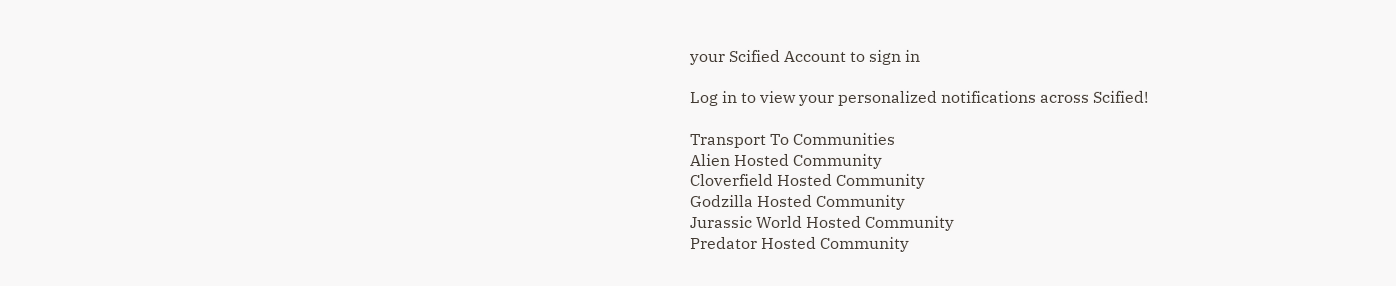your Scified Account to sign in

Log in to view your personalized notifications across Scified!

Transport To Communities
Alien Hosted Community
Cloverfield Hosted Community
Godzilla Hosted Community
Jurassic World Hosted Community
Predator Hosted Community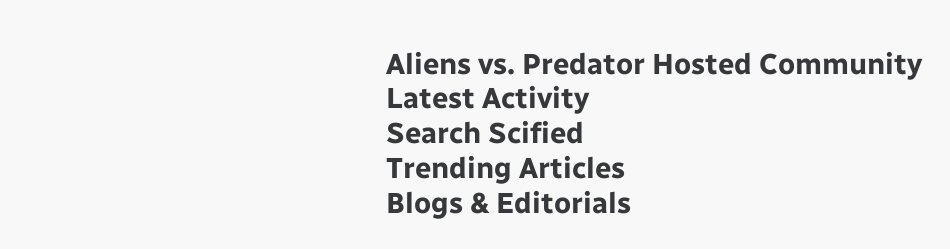Aliens vs. Predator Hosted Community
Latest Activity
Search Scified
Trending Articles
Blogs & Editorials